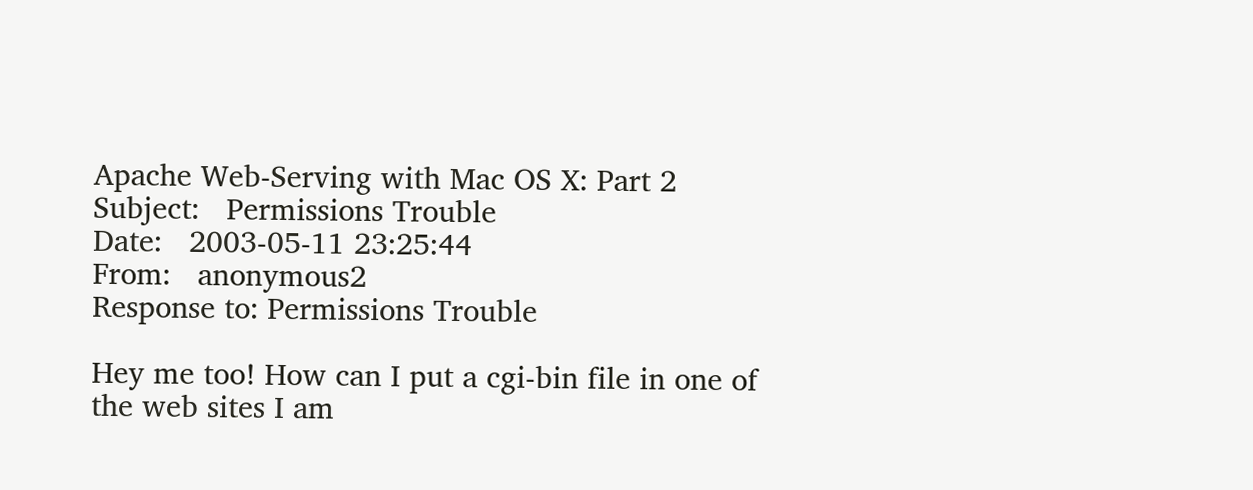Apache Web-Serving with Mac OS X: Part 2
Subject:   Permissions Trouble
Date:   2003-05-11 23:25:44
From:   anonymous2
Response to: Permissions Trouble

Hey me too! How can I put a cgi-bin file in one of the web sites I am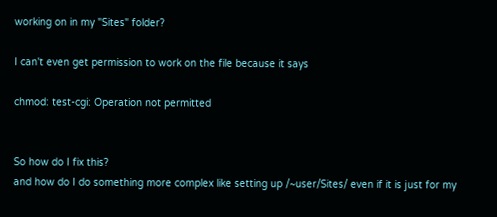working on in my "Sites" folder?

I can't even get permission to work on the file because it says

chmod: test-cgi: Operation not permitted


So how do I fix this?
and how do I do something more complex like setting up /~user/Sites/ even if it is just for my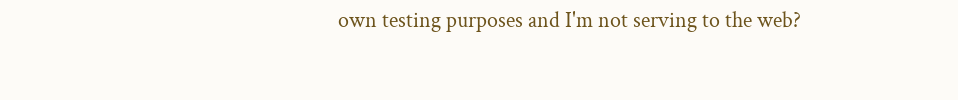own testing purposes and I'm not serving to the web?